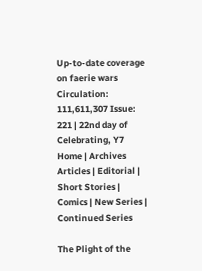Up-to-date coverage on faerie wars Circulation: 111,611,307 Issue: 221 | 22nd day of Celebrating, Y7
Home | Archives Articles | Editorial | Short Stories | Comics | New Series | Continued Series

The Plight of the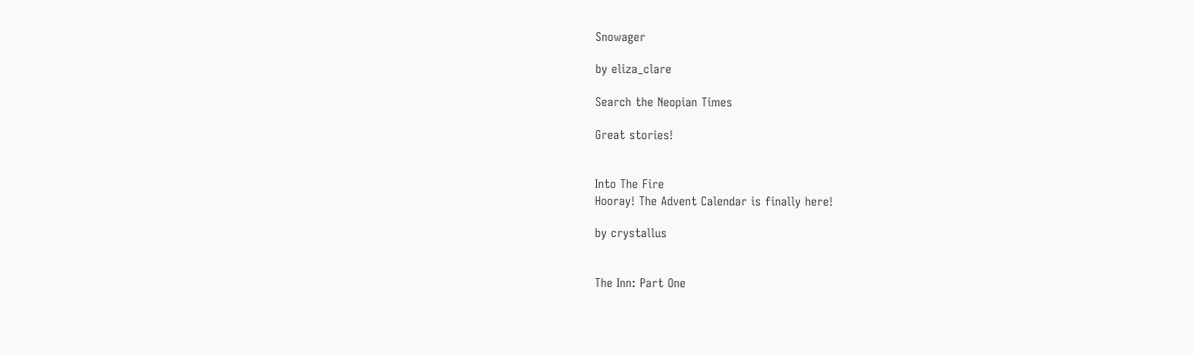Snowager

by eliza_clare

Search the Neopian Times

Great stories!


Into The Fire
Hooray! The Advent Calendar is finally here!

by crystallus


The Inn: Part One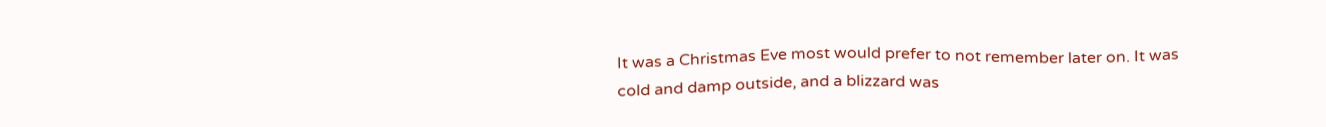It was a Christmas Eve most would prefer to not remember later on. It was cold and damp outside, and a blizzard was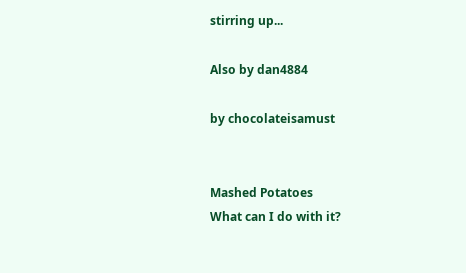stirring up...

Also by dan4884

by chocolateisamust


Mashed Potatoes
What can I do with it?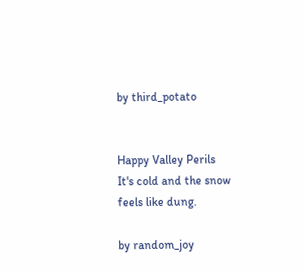by third_potato


Happy Valley Perils
It's cold and the snow feels like dung.

by random_joy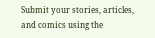Submit your stories, articles, and comics using the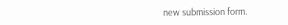new submission form.